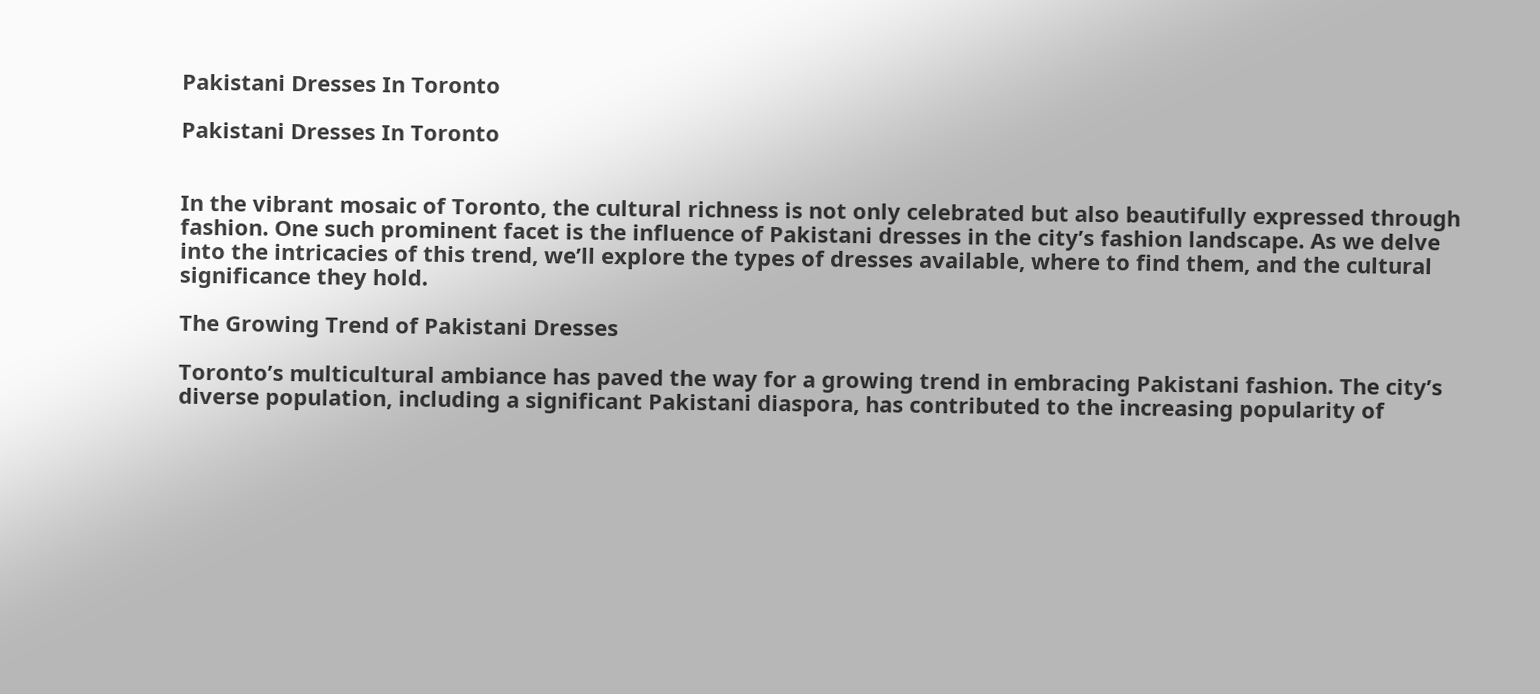Pakistani Dresses In Toronto

Pakistani Dresses In Toronto


In the vibrant mosaic of Toronto, the cultural richness is not only celebrated but also beautifully expressed through fashion. One such prominent facet is the influence of Pakistani dresses in the city’s fashion landscape. As we delve into the intricacies of this trend, we’ll explore the types of dresses available, where to find them, and the cultural significance they hold.

The Growing Trend of Pakistani Dresses

Toronto’s multicultural ambiance has paved the way for a growing trend in embracing Pakistani fashion. The city’s diverse population, including a significant Pakistani diaspora, has contributed to the increasing popularity of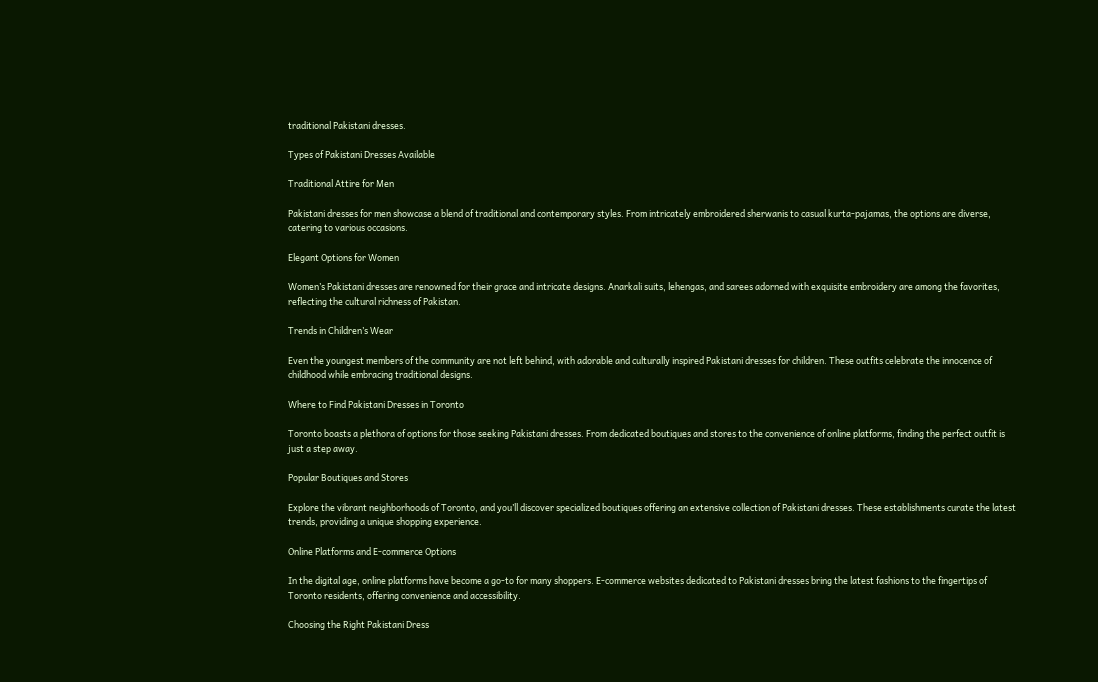traditional Pakistani dresses.

Types of Pakistani Dresses Available

Traditional Attire for Men

Pakistani dresses for men showcase a blend of traditional and contemporary styles. From intricately embroidered sherwanis to casual kurta-pajamas, the options are diverse, catering to various occasions.

Elegant Options for Women

Women’s Pakistani dresses are renowned for their grace and intricate designs. Anarkali suits, lehengas, and sarees adorned with exquisite embroidery are among the favorites, reflecting the cultural richness of Pakistan.

Trends in Children’s Wear

Even the youngest members of the community are not left behind, with adorable and culturally inspired Pakistani dresses for children. These outfits celebrate the innocence of childhood while embracing traditional designs.

Where to Find Pakistani Dresses in Toronto

Toronto boasts a plethora of options for those seeking Pakistani dresses. From dedicated boutiques and stores to the convenience of online platforms, finding the perfect outfit is just a step away.

Popular Boutiques and Stores

Explore the vibrant neighborhoods of Toronto, and you’ll discover specialized boutiques offering an extensive collection of Pakistani dresses. These establishments curate the latest trends, providing a unique shopping experience.

Online Platforms and E-commerce Options

In the digital age, online platforms have become a go-to for many shoppers. E-commerce websites dedicated to Pakistani dresses bring the latest fashions to the fingertips of Toronto residents, offering convenience and accessibility.

Choosing the Right Pakistani Dress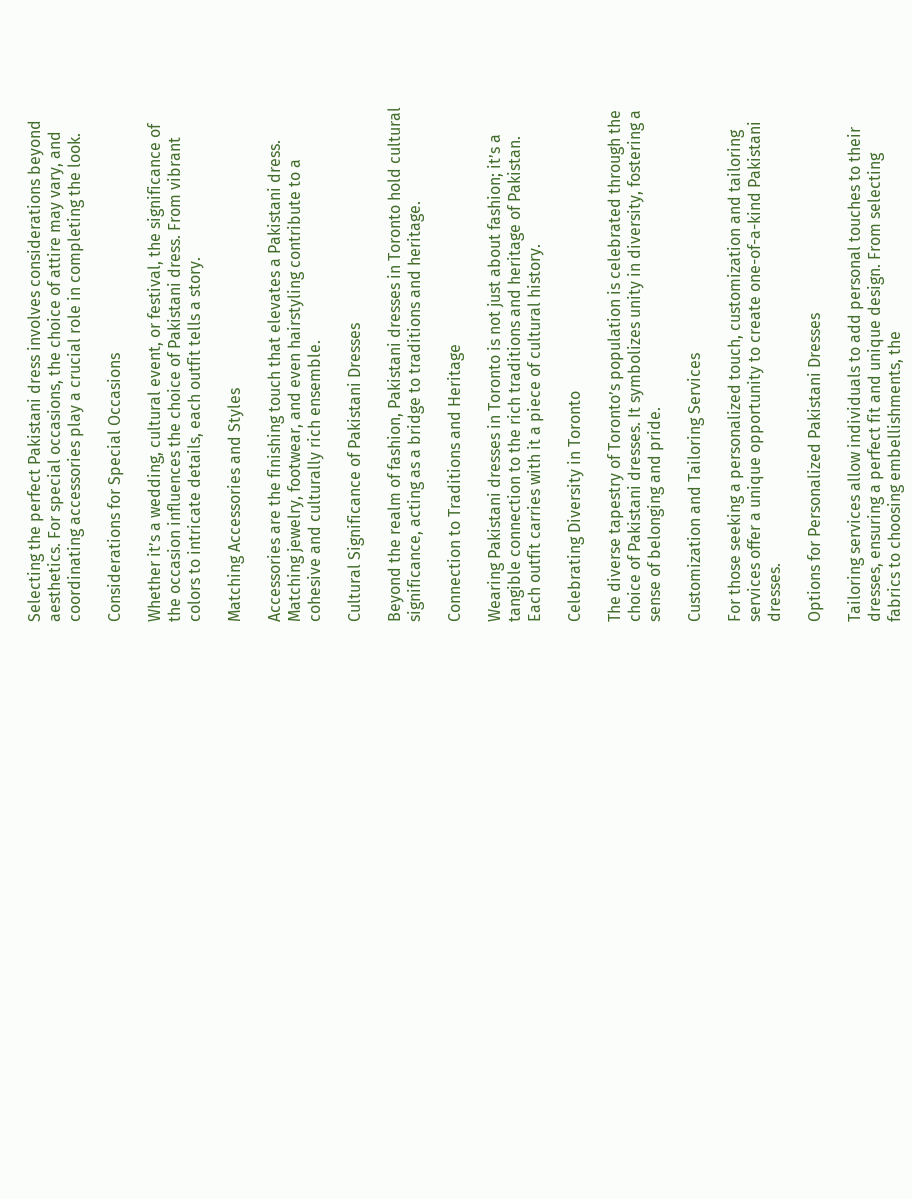Selecting the perfect Pakistani dress involves considerations beyond aesthetics. For special occasions, the choice of attire may vary, and coordinating accessories play a crucial role in completing the look.

Considerations for Special Occasions

Whether it’s a wedding, cultural event, or festival, the significance of the occasion influences the choice of Pakistani dress. From vibrant colors to intricate details, each outfit tells a story.

Matching Accessories and Styles

Accessories are the finishing touch that elevates a Pakistani dress. Matching jewelry, footwear, and even hairstyling contribute to a cohesive and culturally rich ensemble.

Cultural Significance of Pakistani Dresses

Beyond the realm of fashion, Pakistani dresses in Toronto hold cultural significance, acting as a bridge to traditions and heritage.

Connection to Traditions and Heritage

Wearing Pakistani dresses in Toronto is not just about fashion; it’s a tangible connection to the rich traditions and heritage of Pakistan. Each outfit carries with it a piece of cultural history.

Celebrating Diversity in Toronto

The diverse tapestry of Toronto’s population is celebrated through the choice of Pakistani dresses. It symbolizes unity in diversity, fostering a sense of belonging and pride.

Customization and Tailoring Services

For those seeking a personalized touch, customization and tailoring services offer a unique opportunity to create one-of-a-kind Pakistani dresses.

Options for Personalized Pakistani Dresses

Tailoring services allow individuals to add personal touches to their dresses, ensuring a perfect fit and unique design. From selecting fabrics to choosing embellishments, the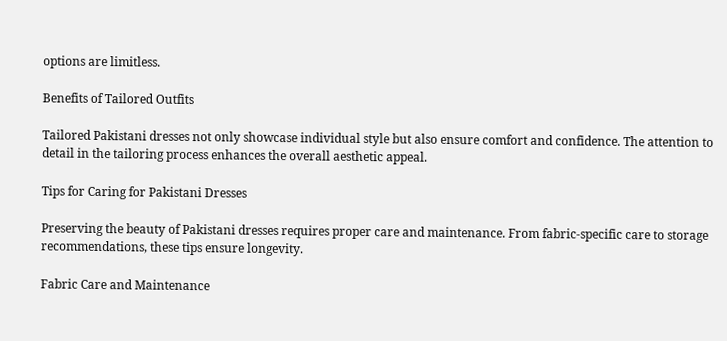options are limitless.

Benefits of Tailored Outfits

Tailored Pakistani dresses not only showcase individual style but also ensure comfort and confidence. The attention to detail in the tailoring process enhances the overall aesthetic appeal.

Tips for Caring for Pakistani Dresses

Preserving the beauty of Pakistani dresses requires proper care and maintenance. From fabric-specific care to storage recommendations, these tips ensure longevity.

Fabric Care and Maintenance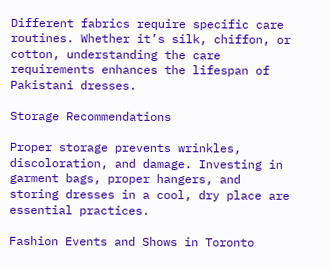Different fabrics require specific care routines. Whether it’s silk, chiffon, or cotton, understanding the care requirements enhances the lifespan of Pakistani dresses.

Storage Recommendations

Proper storage prevents wrinkles, discoloration, and damage. Investing in garment bags, proper hangers, and storing dresses in a cool, dry place are essential practices.

Fashion Events and Shows in Toronto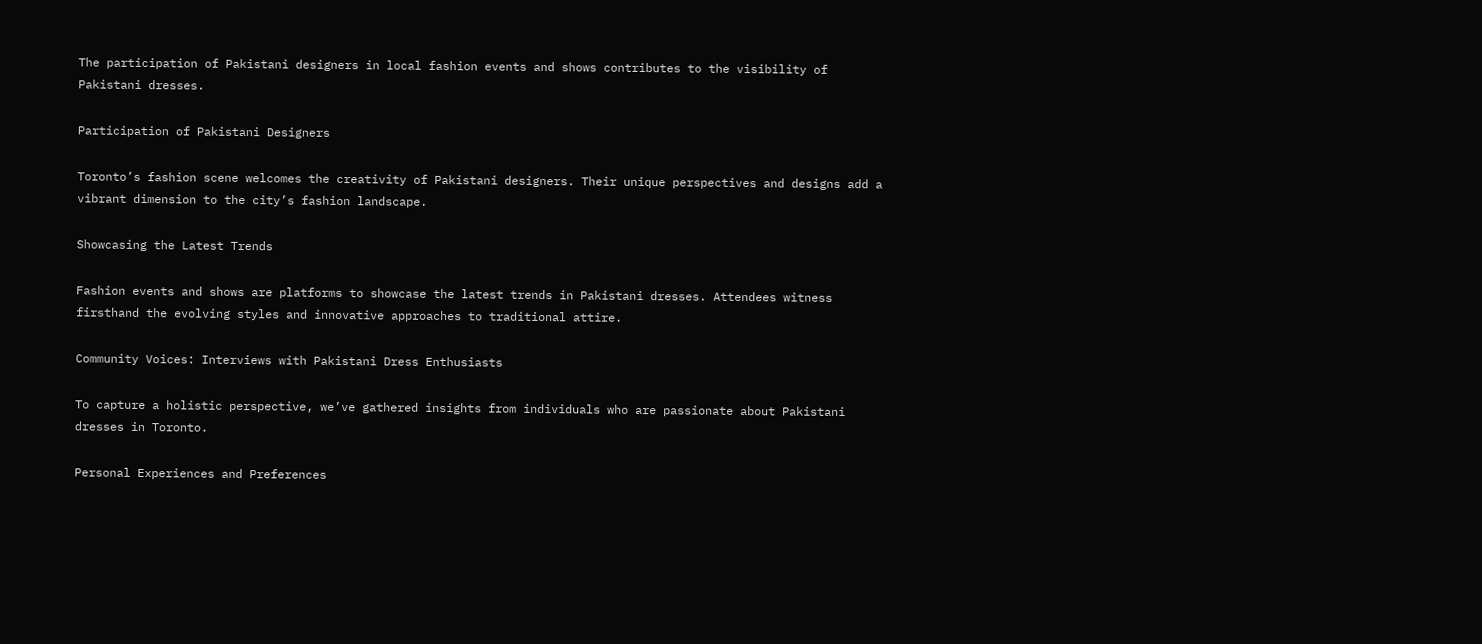The participation of Pakistani designers in local fashion events and shows contributes to the visibility of Pakistani dresses.

Participation of Pakistani Designers

Toronto’s fashion scene welcomes the creativity of Pakistani designers. Their unique perspectives and designs add a vibrant dimension to the city’s fashion landscape.

Showcasing the Latest Trends

Fashion events and shows are platforms to showcase the latest trends in Pakistani dresses. Attendees witness firsthand the evolving styles and innovative approaches to traditional attire.

Community Voices: Interviews with Pakistani Dress Enthusiasts

To capture a holistic perspective, we’ve gathered insights from individuals who are passionate about Pakistani dresses in Toronto.

Personal Experiences and Preferences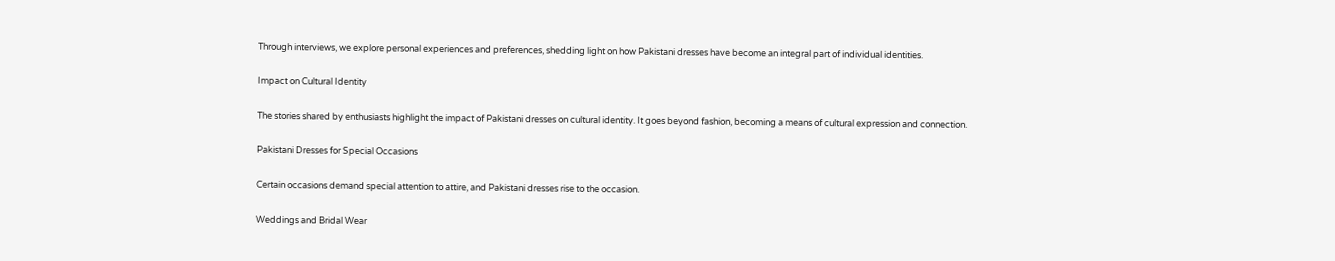Through interviews, we explore personal experiences and preferences, shedding light on how Pakistani dresses have become an integral part of individual identities.

Impact on Cultural Identity

The stories shared by enthusiasts highlight the impact of Pakistani dresses on cultural identity. It goes beyond fashion, becoming a means of cultural expression and connection.

Pakistani Dresses for Special Occasions

Certain occasions demand special attention to attire, and Pakistani dresses rise to the occasion.

Weddings and Bridal Wear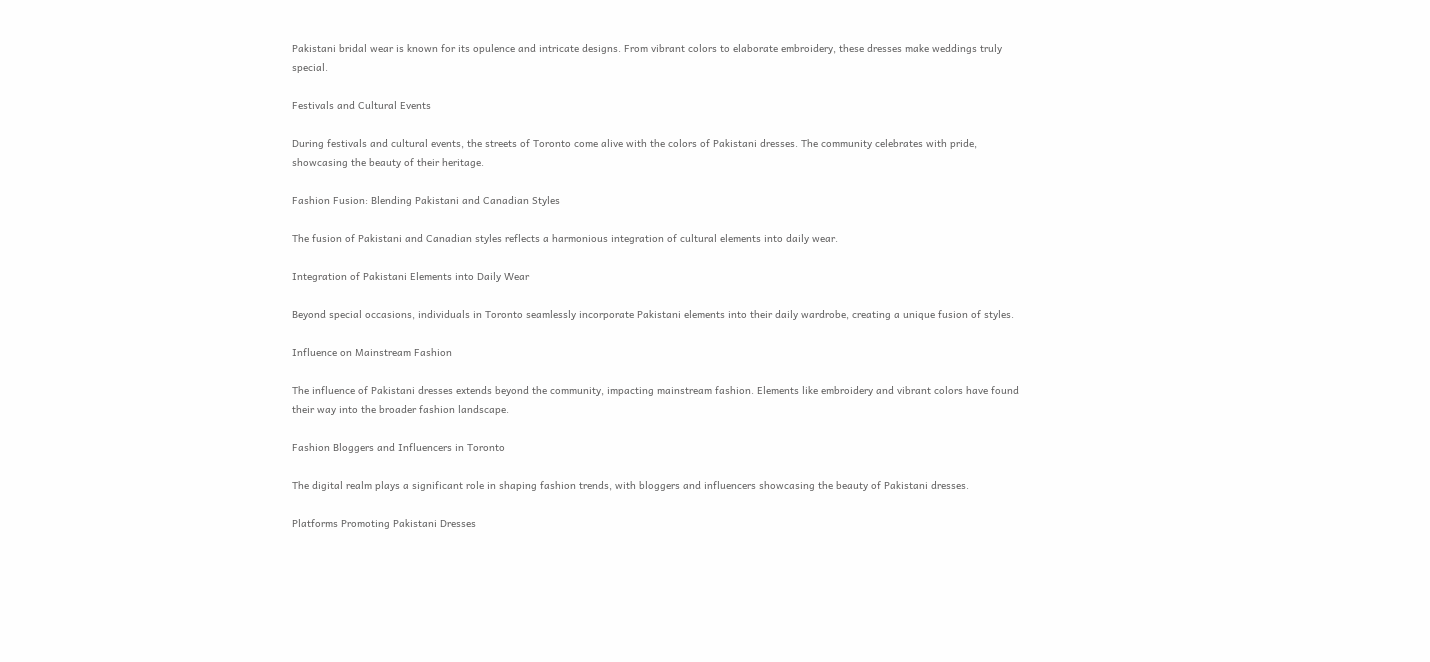Pakistani bridal wear is known for its opulence and intricate designs. From vibrant colors to elaborate embroidery, these dresses make weddings truly special.

Festivals and Cultural Events

During festivals and cultural events, the streets of Toronto come alive with the colors of Pakistani dresses. The community celebrates with pride, showcasing the beauty of their heritage.

Fashion Fusion: Blending Pakistani and Canadian Styles

The fusion of Pakistani and Canadian styles reflects a harmonious integration of cultural elements into daily wear.

Integration of Pakistani Elements into Daily Wear

Beyond special occasions, individuals in Toronto seamlessly incorporate Pakistani elements into their daily wardrobe, creating a unique fusion of styles.

Influence on Mainstream Fashion

The influence of Pakistani dresses extends beyond the community, impacting mainstream fashion. Elements like embroidery and vibrant colors have found their way into the broader fashion landscape.

Fashion Bloggers and Influencers in Toronto

The digital realm plays a significant role in shaping fashion trends, with bloggers and influencers showcasing the beauty of Pakistani dresses.

Platforms Promoting Pakistani Dresses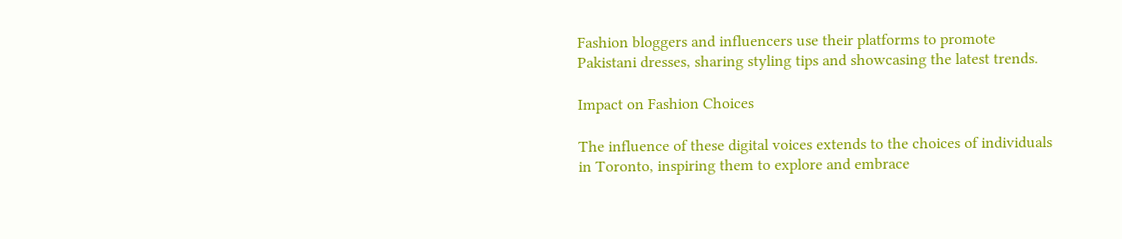Fashion bloggers and influencers use their platforms to promote Pakistani dresses, sharing styling tips and showcasing the latest trends.

Impact on Fashion Choices

The influence of these digital voices extends to the choices of individuals in Toronto, inspiring them to explore and embrace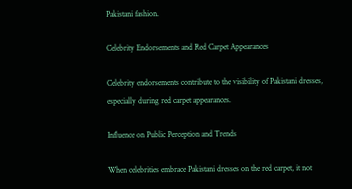Pakistani fashion.

Celebrity Endorsements and Red Carpet Appearances

Celebrity endorsements contribute to the visibility of Pakistani dresses, especially during red carpet appearances.

Influence on Public Perception and Trends

When celebrities embrace Pakistani dresses on the red carpet, it not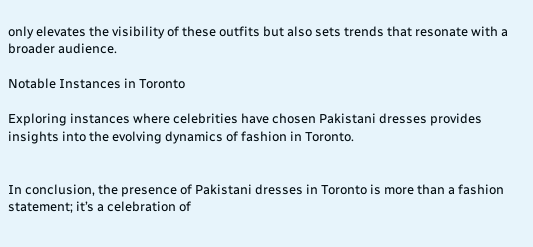only elevates the visibility of these outfits but also sets trends that resonate with a broader audience.

Notable Instances in Toronto

Exploring instances where celebrities have chosen Pakistani dresses provides insights into the evolving dynamics of fashion in Toronto.


In conclusion, the presence of Pakistani dresses in Toronto is more than a fashion statement; it’s a celebration of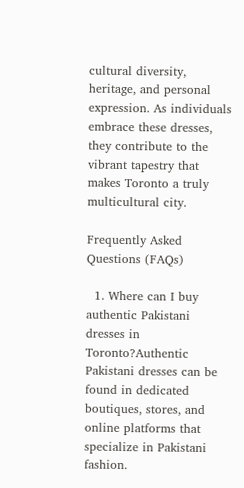cultural diversity, heritage, and personal expression. As individuals embrace these dresses, they contribute to the vibrant tapestry that makes Toronto a truly multicultural city.

Frequently Asked Questions (FAQs)

  1. Where can I buy authentic Pakistani dresses in Toronto?Authentic Pakistani dresses can be found in dedicated boutiques, stores, and online platforms that specialize in Pakistani fashion.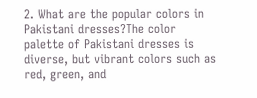2. What are the popular colors in Pakistani dresses?The color palette of Pakistani dresses is diverse, but vibrant colors such as red, green, and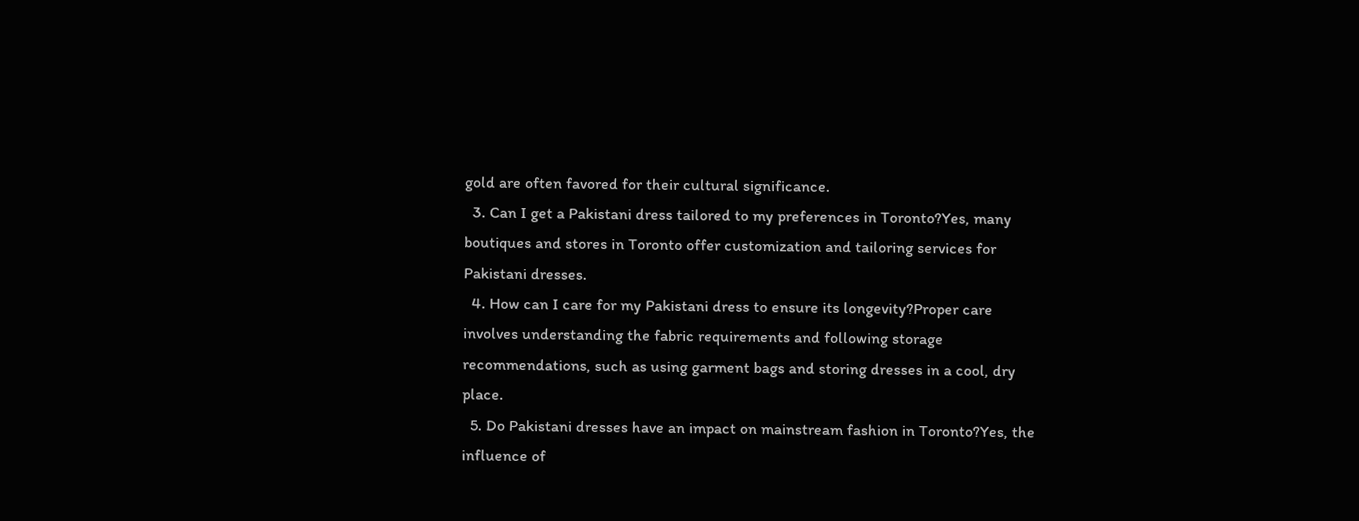gold are often favored for their cultural significance.
  3. Can I get a Pakistani dress tailored to my preferences in Toronto?Yes, many boutiques and stores in Toronto offer customization and tailoring services for Pakistani dresses.
  4. How can I care for my Pakistani dress to ensure its longevity?Proper care involves understanding the fabric requirements and following storage recommendations, such as using garment bags and storing dresses in a cool, dry place.
  5. Do Pakistani dresses have an impact on mainstream fashion in Toronto?Yes, the influence of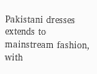Pakistani dresses extends to mainstream fashion, with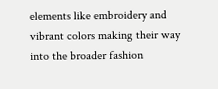elements like embroidery and vibrant colors making their way into the broader fashion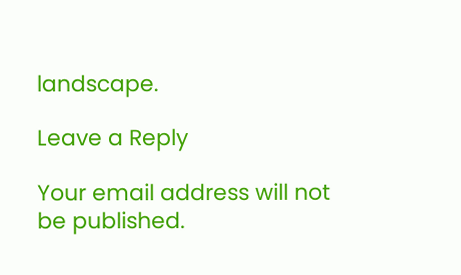landscape.

Leave a Reply

Your email address will not be published.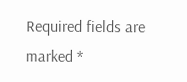Required fields are marked *